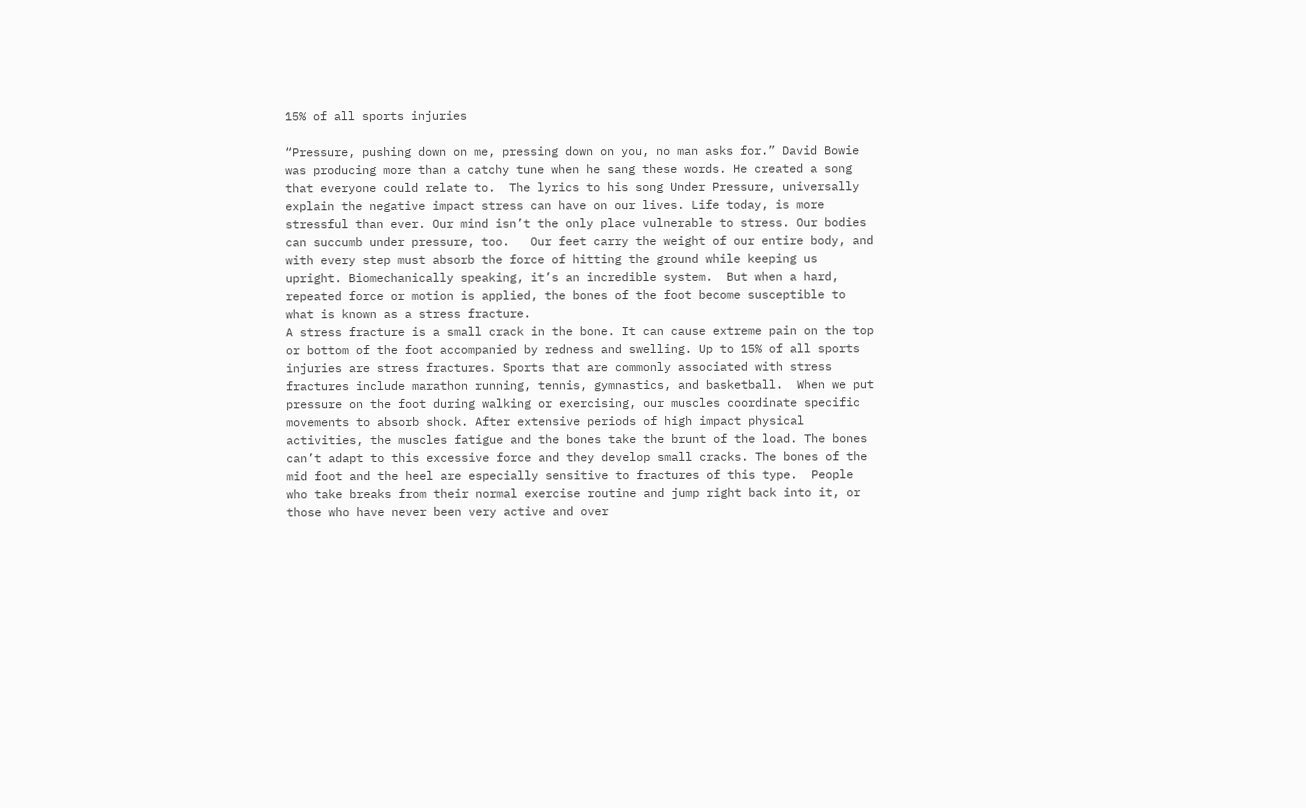15% of all sports injuries

“Pressure, pushing down on me, pressing down on you, no man asks for.” David Bowie was producing more than a catchy tune when he sang these words. He created a song that everyone could relate to.  The lyrics to his song Under Pressure, universally explain the negative impact stress can have on our lives. Life today, is more stressful than ever. Our mind isn’t the only place vulnerable to stress. Our bodies can succumb under pressure, too.   Our feet carry the weight of our entire body, and with every step must absorb the force of hitting the ground while keeping us upright. Biomechanically speaking, it’s an incredible system.  But when a hard, repeated force or motion is applied, the bones of the foot become susceptible to what is known as a stress fracture.
A stress fracture is a small crack in the bone. It can cause extreme pain on the top or bottom of the foot accompanied by redness and swelling. Up to 15% of all sports injuries are stress fractures. Sports that are commonly associated with stress fractures include marathon running, tennis, gymnastics, and basketball.  When we put pressure on the foot during walking or exercising, our muscles coordinate specific movements to absorb shock. After extensive periods of high impact physical activities, the muscles fatigue and the bones take the brunt of the load. The bones can’t adapt to this excessive force and they develop small cracks. The bones of the mid foot and the heel are especially sensitive to fractures of this type.  People who take breaks from their normal exercise routine and jump right back into it, or those who have never been very active and over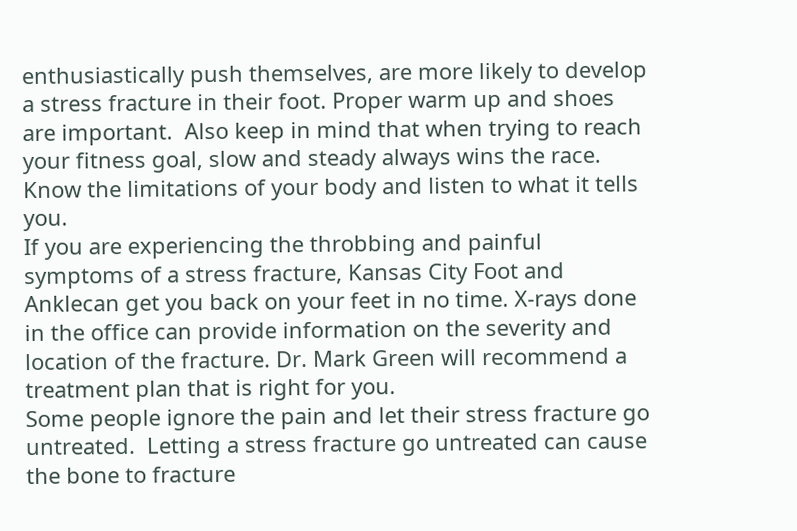enthusiastically push themselves, are more likely to develop a stress fracture in their foot. Proper warm up and shoes are important.  Also keep in mind that when trying to reach your fitness goal, slow and steady always wins the race. Know the limitations of your body and listen to what it tells you.
If you are experiencing the throbbing and painful symptoms of a stress fracture, Kansas City Foot and Anklecan get you back on your feet in no time. X-rays done in the office can provide information on the severity and location of the fracture. Dr. Mark Green will recommend a treatment plan that is right for you.
Some people ignore the pain and let their stress fracture go untreated.  Letting a stress fracture go untreated can cause the bone to fracture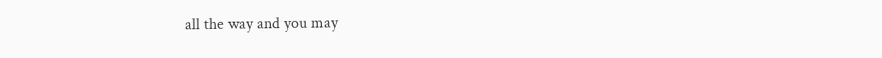all the way and you may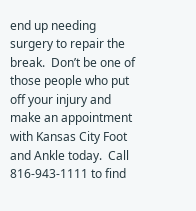end up needing surgery to repair the break.  Don’t be one of those people who put off your injury and make an appointment with Kansas City Foot and Ankle today.  Call 816-943-1111 to find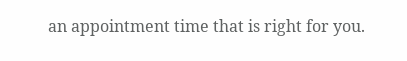an appointment time that is right for you.